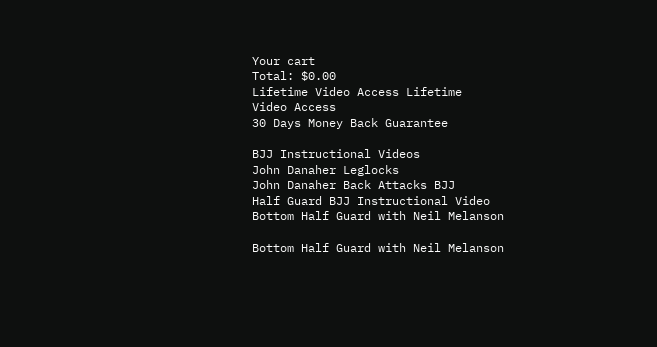Your cart
Total: $0.00
Lifetime Video Access Lifetime
Video Access
30 Days Money Back Guarantee

BJJ Instructional Videos
John Danaher Leglocks
John Danaher Back Attacks BJJ
Half Guard BJJ Instructional Video
Bottom Half Guard with Neil Melanson

Bottom Half Guard with Neil Melanson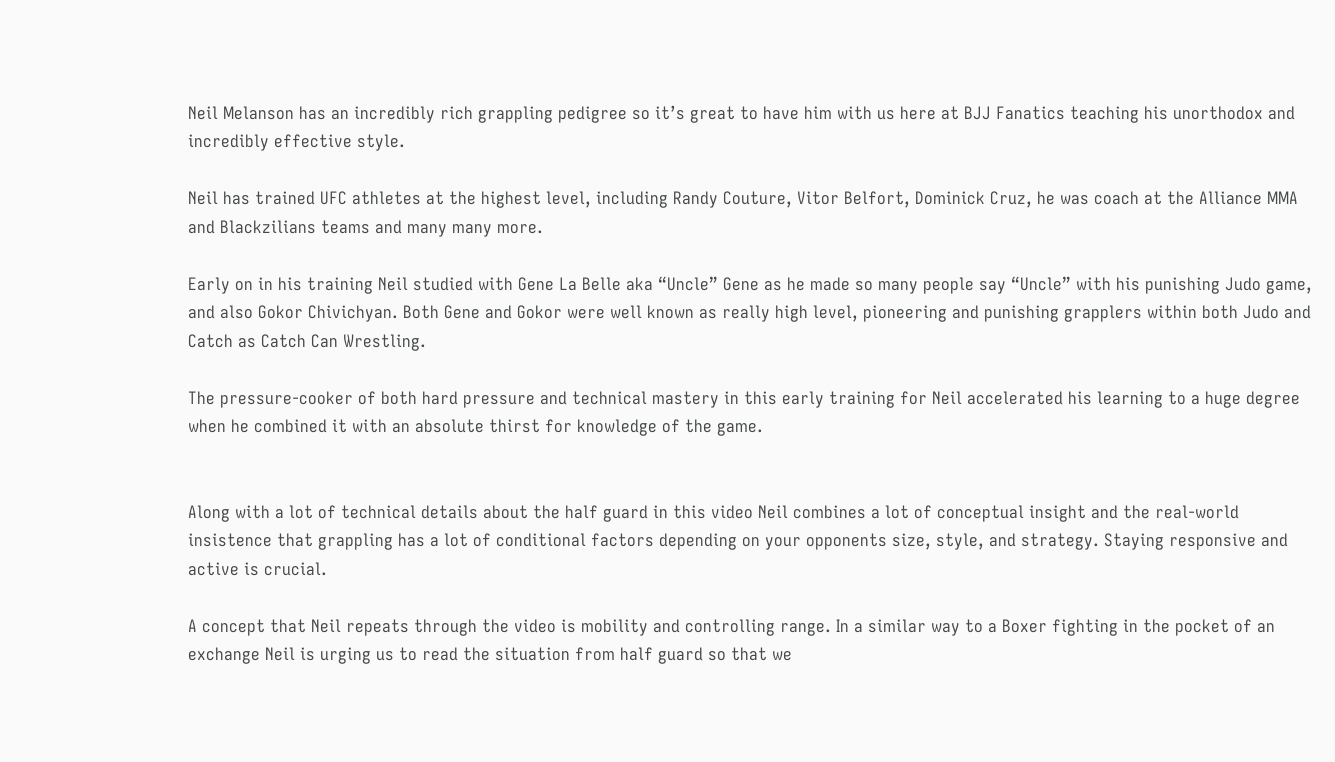Neil Melanson has an incredibly rich grappling pedigree so it’s great to have him with us here at BJJ Fanatics teaching his unorthodox and incredibly effective style.

Neil has trained UFC athletes at the highest level, including Randy Couture, Vitor Belfort, Dominick Cruz, he was coach at the Alliance MMA and Blackzilians teams and many many more.

Early on in his training Neil studied with Gene La Belle aka “Uncle” Gene as he made so many people say “Uncle” with his punishing Judo game, and also Gokor Chivichyan. Both Gene and Gokor were well known as really high level, pioneering and punishing grapplers within both Judo and Catch as Catch Can Wrestling.

The pressure-cooker of both hard pressure and technical mastery in this early training for Neil accelerated his learning to a huge degree when he combined it with an absolute thirst for knowledge of the game.


Along with a lot of technical details about the half guard in this video Neil combines a lot of conceptual insight and the real-world insistence that grappling has a lot of conditional factors depending on your opponents size, style, and strategy. Staying responsive and active is crucial.

A concept that Neil repeats through the video is mobility and controlling range. In a similar way to a Boxer fighting in the pocket of an exchange Neil is urging us to read the situation from half guard so that we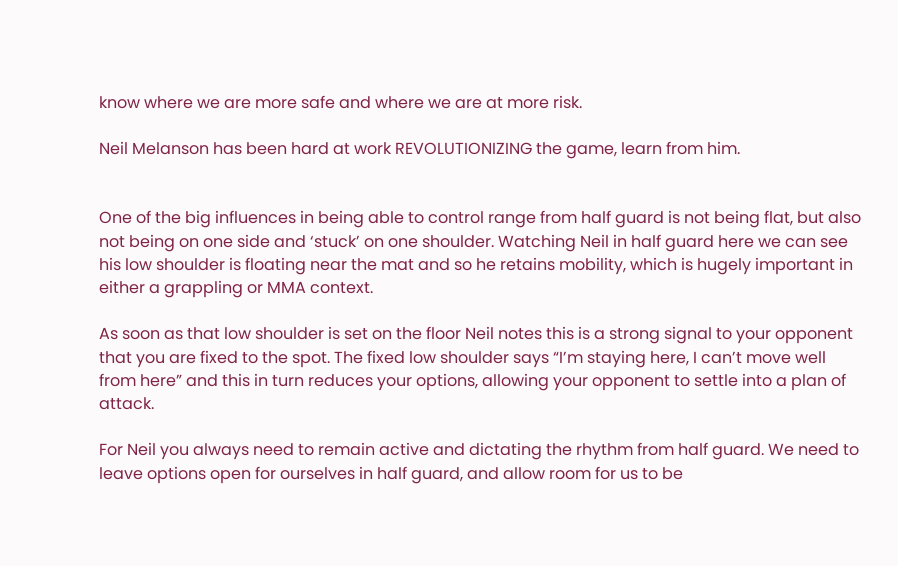know where we are more safe and where we are at more risk.

Neil Melanson has been hard at work REVOLUTIONIZING the game, learn from him.


One of the big influences in being able to control range from half guard is not being flat, but also not being on one side and ‘stuck’ on one shoulder. Watching Neil in half guard here we can see his low shoulder is floating near the mat and so he retains mobility, which is hugely important in either a grappling or MMA context.

As soon as that low shoulder is set on the floor Neil notes this is a strong signal to your opponent that you are fixed to the spot. The fixed low shoulder says “I’m staying here, I can’t move well from here” and this in turn reduces your options, allowing your opponent to settle into a plan of attack.

For Neil you always need to remain active and dictating the rhythm from half guard. We need to leave options open for ourselves in half guard, and allow room for us to be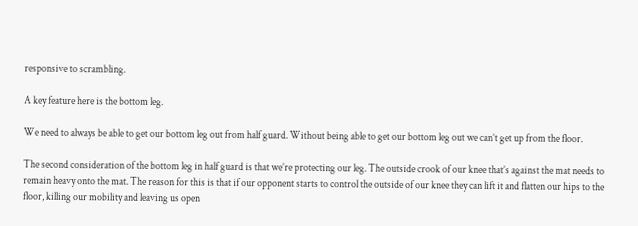responsive to scrambling.

A key feature here is the bottom leg.

We need to always be able to get our bottom leg out from half guard. Without being able to get our bottom leg out we can’t get up from the floor.

The second consideration of the bottom leg in half guard is that we’re protecting our leg. The outside crook of our knee that’s against the mat needs to remain heavy onto the mat. The reason for this is that if our opponent starts to control the outside of our knee they can lift it and flatten our hips to the floor, killing our mobility and leaving us open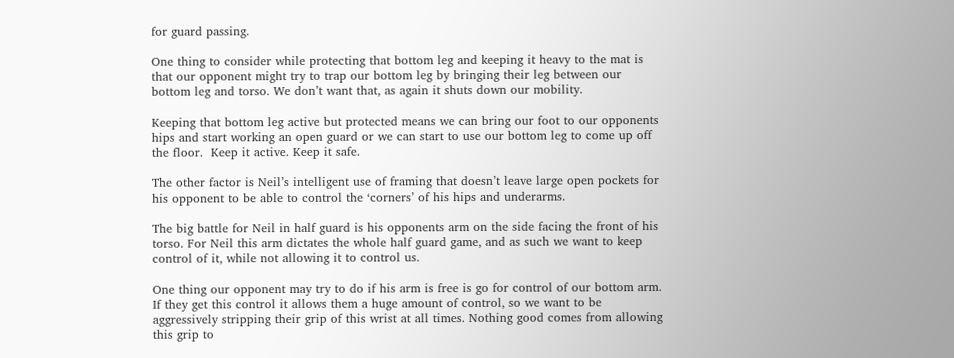for guard passing.

One thing to consider while protecting that bottom leg and keeping it heavy to the mat is that our opponent might try to trap our bottom leg by bringing their leg between our bottom leg and torso. We don’t want that, as again it shuts down our mobility.

Keeping that bottom leg active but protected means we can bring our foot to our opponents hips and start working an open guard or we can start to use our bottom leg to come up off the floor.  Keep it active. Keep it safe.

The other factor is Neil’s intelligent use of framing that doesn’t leave large open pockets for his opponent to be able to control the ‘corners’ of his hips and underarms.

The big battle for Neil in half guard is his opponents arm on the side facing the front of his torso. For Neil this arm dictates the whole half guard game, and as such we want to keep control of it, while not allowing it to control us.

One thing our opponent may try to do if his arm is free is go for control of our bottom arm. If they get this control it allows them a huge amount of control, so we want to be aggressively stripping their grip of this wrist at all times. Nothing good comes from allowing this grip to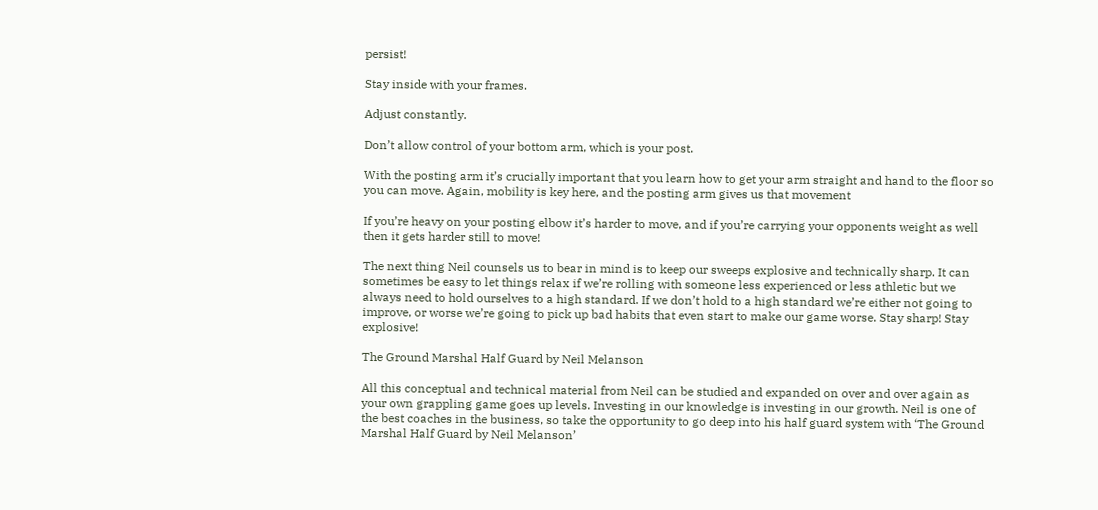persist!

Stay inside with your frames.

Adjust constantly.

Don’t allow control of your bottom arm, which is your post.

With the posting arm it’s crucially important that you learn how to get your arm straight and hand to the floor so you can move. Again, mobility is key here, and the posting arm gives us that movement

If you’re heavy on your posting elbow it’s harder to move, and if you’re carrying your opponents weight as well then it gets harder still to move!

The next thing Neil counsels us to bear in mind is to keep our sweeps explosive and technically sharp. It can sometimes be easy to let things relax if we’re rolling with someone less experienced or less athletic but we always need to hold ourselves to a high standard. If we don’t hold to a high standard we’re either not going to improve, or worse we’re going to pick up bad habits that even start to make our game worse. Stay sharp! Stay explosive!

The Ground Marshal Half Guard by Neil Melanson

All this conceptual and technical material from Neil can be studied and expanded on over and over again as your own grappling game goes up levels. Investing in our knowledge is investing in our growth. Neil is one of the best coaches in the business, so take the opportunity to go deep into his half guard system with ‘The Ground Marshal Half Guard by Neil Melanson’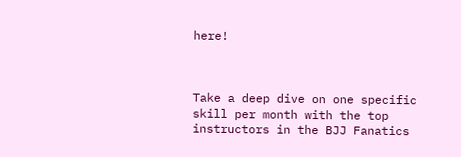here!



Take a deep dive on one specific skill per month with the top instructors in the BJJ Fanatics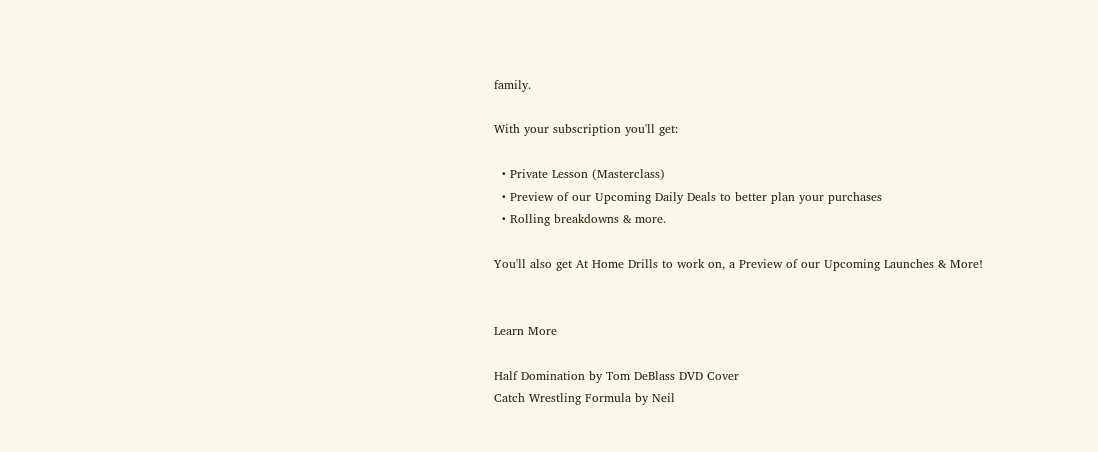family.

With your subscription you'll get:

  • Private Lesson (Masterclass)
  • Preview of our Upcoming Daily Deals to better plan your purchases
  • Rolling breakdowns & more.

You'll also get At Home Drills to work on, a Preview of our Upcoming Launches & More!


Learn More

Half Domination by Tom DeBlass DVD Cover
Catch Wrestling Formula by Neil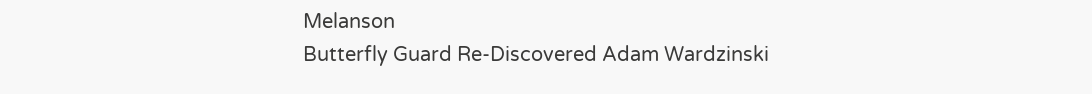Melanson
Butterfly Guard Re-Discovered Adam Wardzinski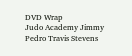DVD Wrap
Judo Academy Jimmy Pedro Travis Stevens